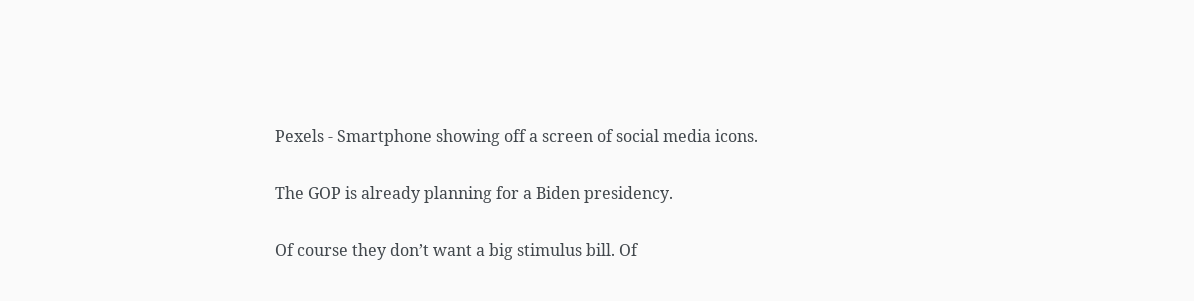Pexels - Smartphone showing off a screen of social media icons.

The GOP is already planning for a Biden presidency.

Of course they don’t want a big stimulus bill. Of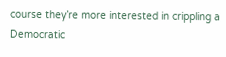course they’re more interested in crippling a Democratic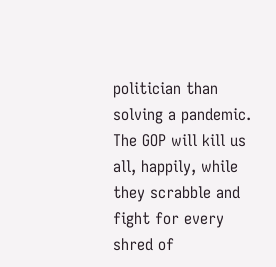politician than solving a pandemic. The GOP will kill us all, happily, while they scrabble and fight for every shred of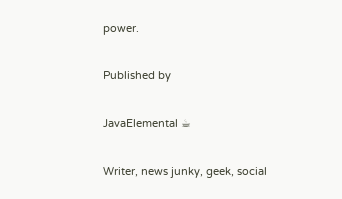power.

Published by

JavaElemental ☕

Writer, news junky, geek, social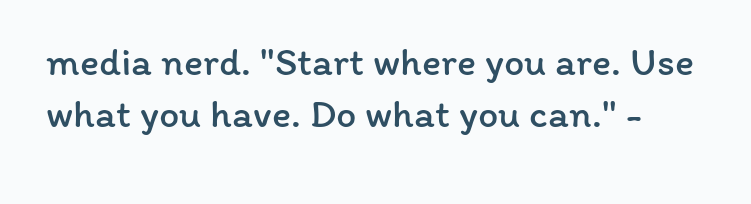media nerd. "Start where you are. Use what you have. Do what you can." -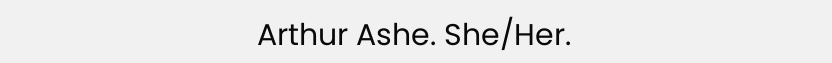Arthur Ashe. She/Her.